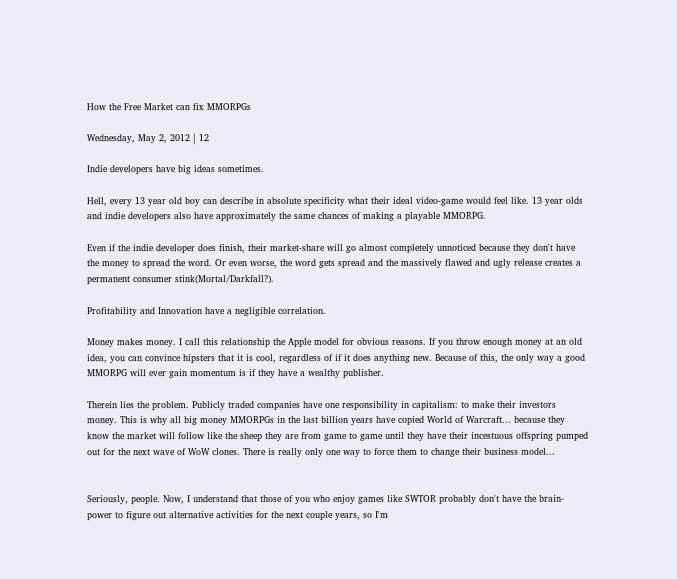How the Free Market can fix MMORPGs

Wednesday, May 2, 2012 | 12

Indie developers have big ideas sometimes.

Hell, every 13 year old boy can describe in absolute specificity what their ideal video-game would feel like. 13 year olds and indie developers also have approximately the same chances of making a playable MMORPG.

Even if the indie developer does finish, their market-share will go almost completely unnoticed because they don't have the money to spread the word. Or even worse, the word gets spread and the massively flawed and ugly release creates a permanent consumer stink(Mortal/Darkfall?).

Profitability and Innovation have a negligible correlation.

Money makes money. I call this relationship the Apple model for obvious reasons. If you throw enough money at an old idea, you can convince hipsters that it is cool, regardless of if it does anything new. Because of this, the only way a good MMORPG will ever gain momentum is if they have a wealthy publisher.

Therein lies the problem. Publicly traded companies have one responsibility in capitalism: to make their investors money. This is why all big money MMORPGs in the last billion years have copied World of Warcraft... because they know the market will follow like the sheep they are from game to game until they have their incestuous offspring pumped out for the next wave of WoW clones. There is really only one way to force them to change their business model...


Seriously, people. Now, I understand that those of you who enjoy games like SWTOR probably don't have the brain-power to figure out alternative activities for the next couple years, so I'm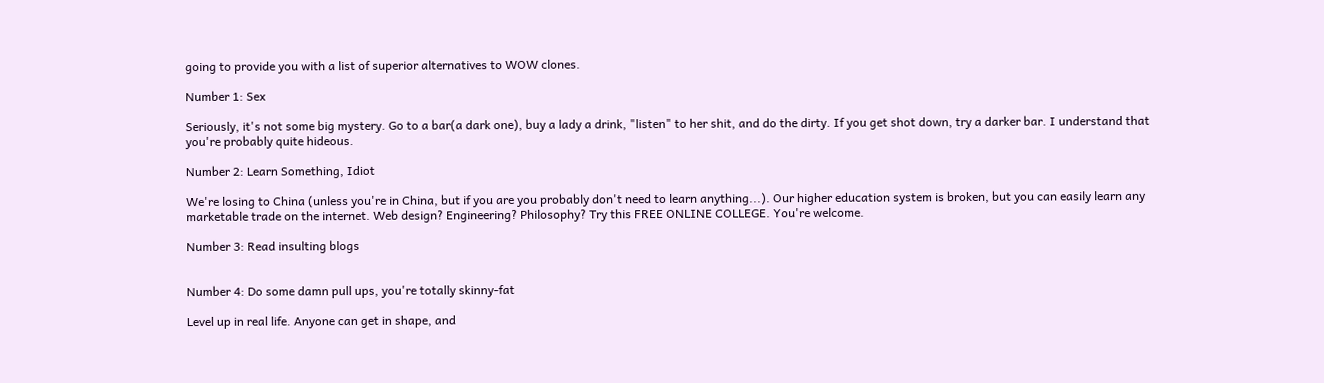going to provide you with a list of superior alternatives to WOW clones.

Number 1: Sex

Seriously, it's not some big mystery. Go to a bar(a dark one), buy a lady a drink, "listen" to her shit, and do the dirty. If you get shot down, try a darker bar. I understand that you're probably quite hideous.

Number 2: Learn Something, Idiot

We're losing to China (unless you're in China, but if you are you probably don't need to learn anything...). Our higher education system is broken, but you can easily learn any marketable trade on the internet. Web design? Engineering? Philosophy? Try this FREE ONLINE COLLEGE. You're welcome.

Number 3: Read insulting blogs


Number 4: Do some damn pull ups, you're totally skinny-fat

Level up in real life. Anyone can get in shape, and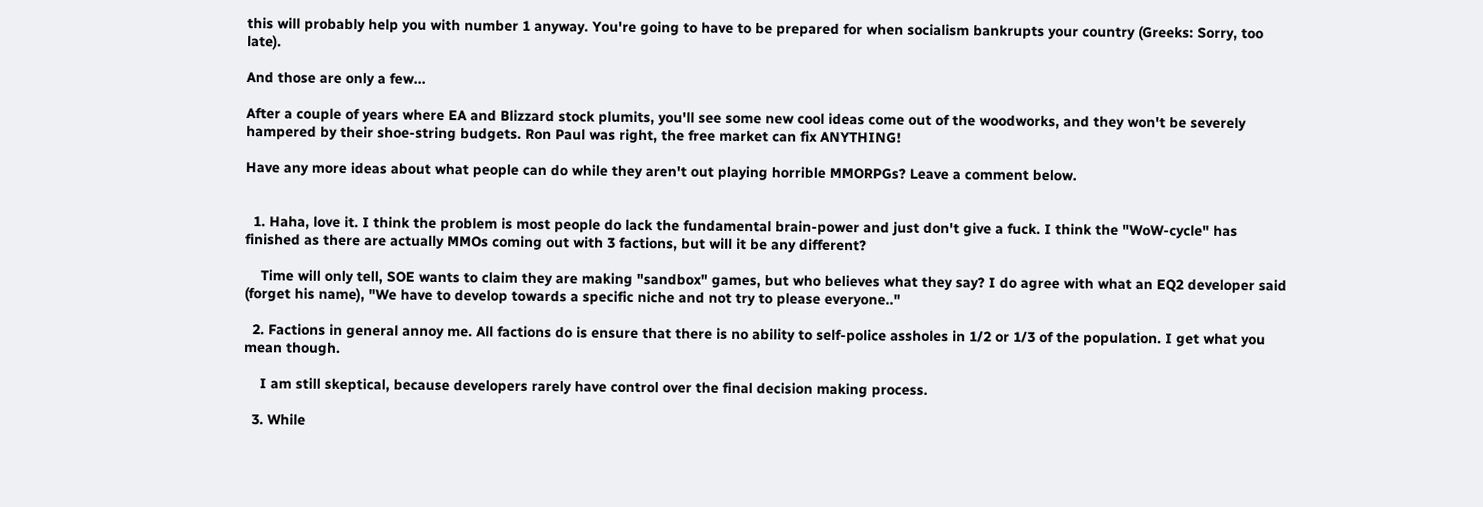this will probably help you with number 1 anyway. You're going to have to be prepared for when socialism bankrupts your country (Greeks: Sorry, too late).

And those are only a few...

After a couple of years where EA and Blizzard stock plumits, you'll see some new cool ideas come out of the woodworks, and they won't be severely hampered by their shoe-string budgets. Ron Paul was right, the free market can fix ANYTHING!

Have any more ideas about what people can do while they aren't out playing horrible MMORPGs? Leave a comment below.


  1. Haha, love it. I think the problem is most people do lack the fundamental brain-power and just don't give a fuck. I think the "WoW-cycle" has finished as there are actually MMOs coming out with 3 factions, but will it be any different?

    Time will only tell, SOE wants to claim they are making "sandbox" games, but who believes what they say? I do agree with what an EQ2 developer said (forget his name), "We have to develop towards a specific niche and not try to please everyone.."

  2. Factions in general annoy me. All factions do is ensure that there is no ability to self-police assholes in 1/2 or 1/3 of the population. I get what you mean though.

    I am still skeptical, because developers rarely have control over the final decision making process.

  3. While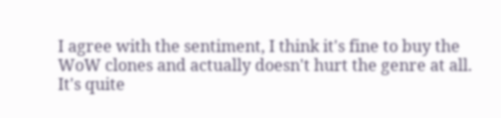I agree with the sentiment, I think it's fine to buy the WoW clones and actually doesn't hurt the genre at all. It's quite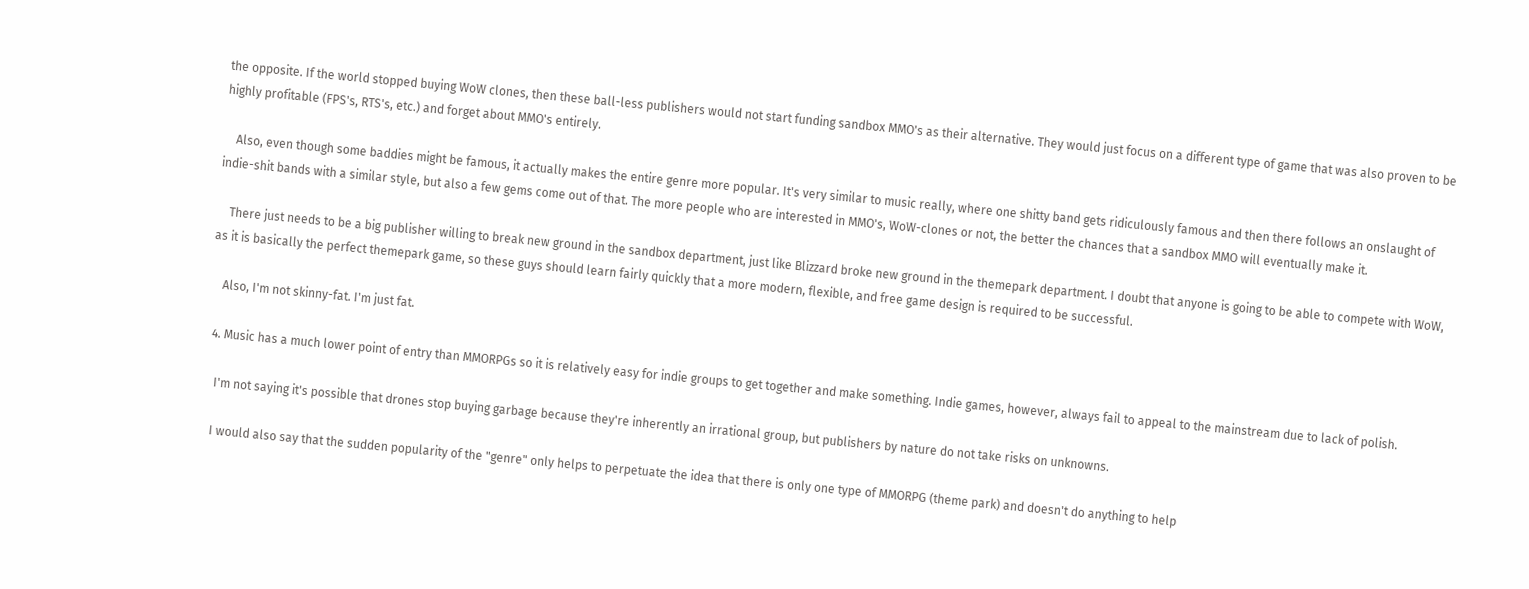the opposite. If the world stopped buying WoW clones, then these ball-less publishers would not start funding sandbox MMO's as their alternative. They would just focus on a different type of game that was also proven to be highly profitable (FPS's, RTS's, etc.) and forget about MMO's entirely.

    Also, even though some baddies might be famous, it actually makes the entire genre more popular. It's very similar to music really, where one shitty band gets ridiculously famous and then there follows an onslaught of indie-shit bands with a similar style, but also a few gems come out of that. The more people who are interested in MMO's, WoW-clones or not, the better the chances that a sandbox MMO will eventually make it.

    There just needs to be a big publisher willing to break new ground in the sandbox department, just like Blizzard broke new ground in the themepark department. I doubt that anyone is going to be able to compete with WoW, as it is basically the perfect themepark game, so these guys should learn fairly quickly that a more modern, flexible, and free game design is required to be successful.

    Also, I'm not skinny-fat. I'm just fat.

  4. Music has a much lower point of entry than MMORPGs so it is relatively easy for indie groups to get together and make something. Indie games, however, always fail to appeal to the mainstream due to lack of polish.

    I'm not saying it's possible that drones stop buying garbage because they're inherently an irrational group, but publishers by nature do not take risks on unknowns.

    I would also say that the sudden popularity of the "genre" only helps to perpetuate the idea that there is only one type of MMORPG (theme park) and doesn't do anything to help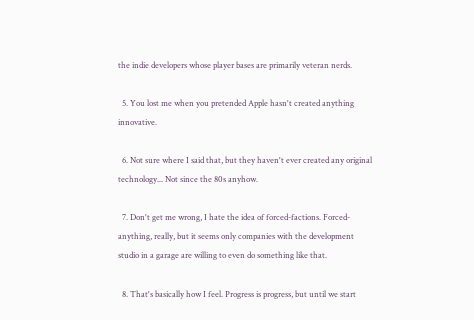the indie developers whose player bases are primarily veteran nerds.

  5. You lost me when you pretended Apple hasn't created anything innovative.

  6. Not sure where I said that, but they haven't ever created any original technology... Not since the 80s anyhow.

  7. Don't get me wrong, I hate the idea of forced-factions. Forced-anything, really, but it seems only companies with the development studio in a garage are willing to even do something like that.

  8. That's basically how I feel. Progress is progress, but until we start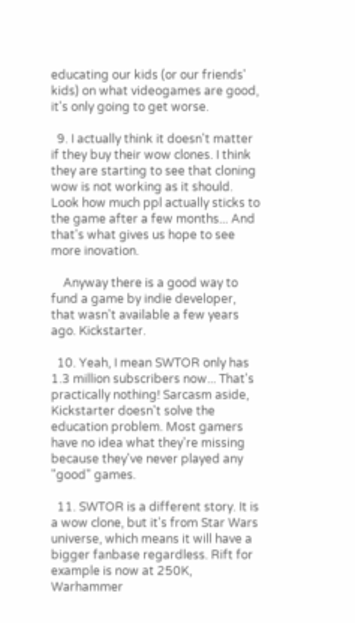educating our kids (or our friends' kids) on what videogames are good, it's only going to get worse.

  9. I actually think it doesn't matter if they buy their wow clones. I think they are starting to see that cloning wow is not working as it should. Look how much ppl actually sticks to the game after a few months... And that's what gives us hope to see more inovation.

    Anyway there is a good way to fund a game by indie developer, that wasn't available a few years ago. Kickstarter.

  10. Yeah, I mean SWTOR only has 1.3 million subscribers now... That's practically nothing! Sarcasm aside, Kickstarter doesn't solve the education problem. Most gamers have no idea what they're missing because they've never played any "good" games.

  11. SWTOR is a different story. It is a wow clone, but it's from Star Wars universe, which means it will have a bigger fanbase regardless. Rift for example is now at 250K, Warhammer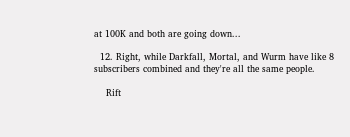at 100K and both are going down...

  12. Right, while Darkfall, Mortal, and Wurm have like 8 subscribers combined and they're all the same people.

    Rift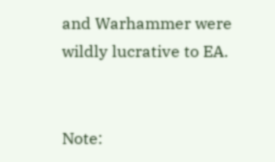and Warhammer were wildly lucrative to EA.


Note: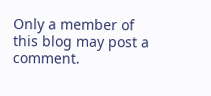Only a member of this blog may post a comment.